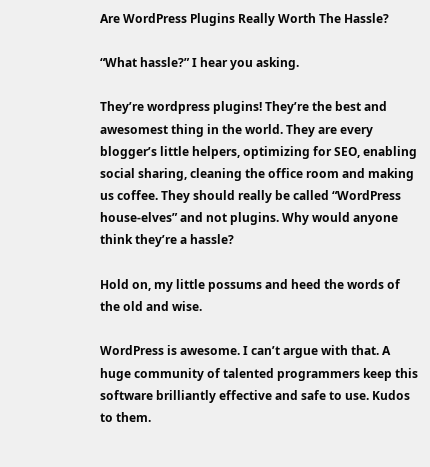Are WordPress Plugins Really Worth The Hassle?

“What hassle?” I hear you asking.

They’re wordpress plugins! They’re the best and awesomest thing in the world. They are every blogger’s little helpers, optimizing for SEO, enabling social sharing, cleaning the office room and making us coffee. They should really be called “WordPress house-elves” and not plugins. Why would anyone think they’re a hassle?

Hold on, my little possums and heed the words of the old and wise.

WordPress is awesome. I can’t argue with that. A huge community of talented programmers keep this software brilliantly effective and safe to use. Kudos to them.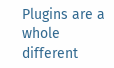Plugins are a whole different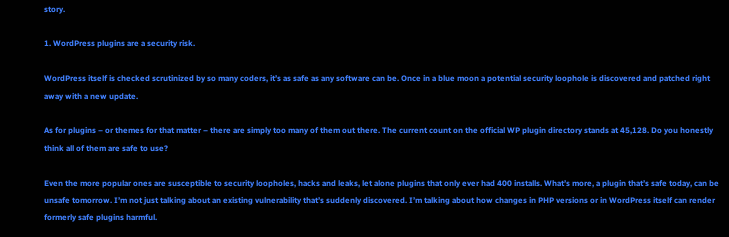story.

1. WordPress plugins are a security risk.

WordPress itself is checked scrutinized by so many coders, it’s as safe as any software can be. Once in a blue moon a potential security loophole is discovered and patched right away with a new update.

As for plugins – or themes for that matter – there are simply too many of them out there. The current count on the official WP plugin directory stands at 45,128. Do you honestly think all of them are safe to use?

Even the more popular ones are susceptible to security loopholes, hacks and leaks, let alone plugins that only ever had 400 installs. What’s more, a plugin that’s safe today, can be unsafe tomorrow. I’m not just talking about an existing vulnerability that’s suddenly discovered. I’m talking about how changes in PHP versions or in WordPress itself can render formerly safe plugins harmful.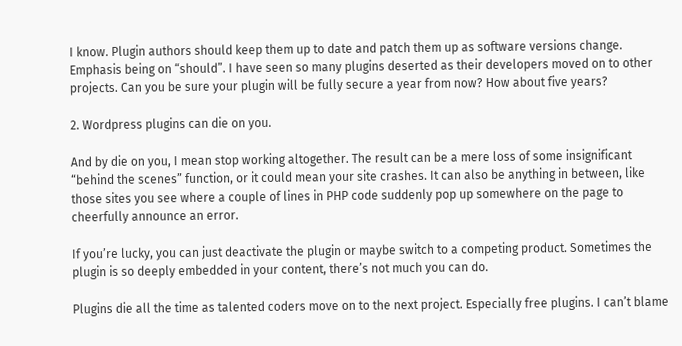I know. Plugin authors should keep them up to date and patch them up as software versions change. Emphasis being on “should”. I have seen so many plugins deserted as their developers moved on to other projects. Can you be sure your plugin will be fully secure a year from now? How about five years?

2. Wordpress plugins can die on you.

And by die on you, I mean stop working altogether. The result can be a mere loss of some insignificant “behind the scenes” function, or it could mean your site crashes. It can also be anything in between, like those sites you see where a couple of lines in PHP code suddenly pop up somewhere on the page to cheerfully announce an error.

If you’re lucky, you can just deactivate the plugin or maybe switch to a competing product. Sometimes the plugin is so deeply embedded in your content, there’s not much you can do.

Plugins die all the time as talented coders move on to the next project. Especially free plugins. I can’t blame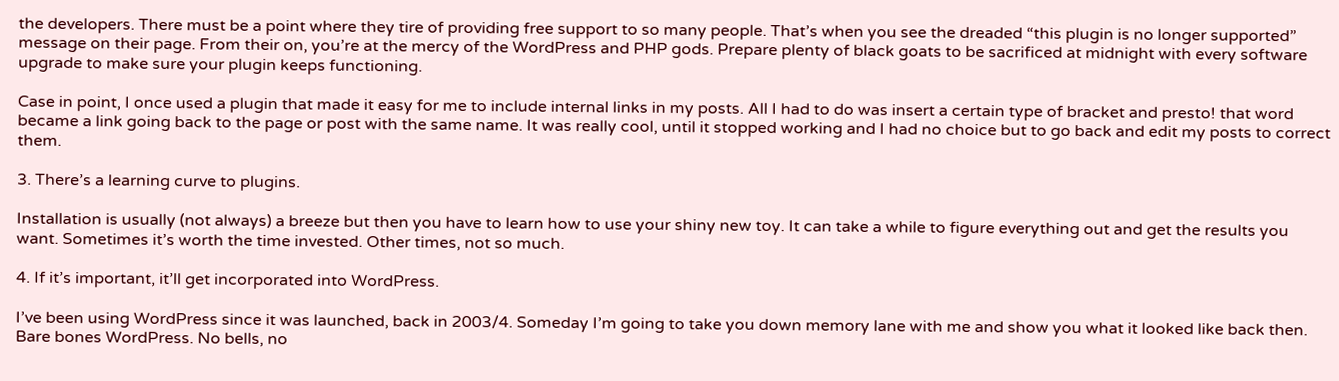the developers. There must be a point where they tire of providing free support to so many people. That’s when you see the dreaded “this plugin is no longer supported” message on their page. From their on, you’re at the mercy of the WordPress and PHP gods. Prepare plenty of black goats to be sacrificed at midnight with every software upgrade to make sure your plugin keeps functioning.

Case in point, I once used a plugin that made it easy for me to include internal links in my posts. All I had to do was insert a certain type of bracket and presto! that word became a link going back to the page or post with the same name. It was really cool, until it stopped working and I had no choice but to go back and edit my posts to correct them.

3. There’s a learning curve to plugins.

Installation is usually (not always) a breeze but then you have to learn how to use your shiny new toy. It can take a while to figure everything out and get the results you want. Sometimes it’s worth the time invested. Other times, not so much.

4. If it’s important, it’ll get incorporated into WordPress.

I’ve been using WordPress since it was launched, back in 2003/4. Someday I’m going to take you down memory lane with me and show you what it looked like back then. Bare bones WordPress. No bells, no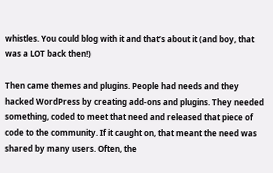whistles. You could blog with it and that’s about it (and boy, that was a LOT back then!)

Then came themes and plugins. People had needs and they hacked WordPress by creating add-ons and plugins. They needed something, coded to meet that need and released that piece of code to the community. If it caught on, that meant the need was shared by many users. Often, the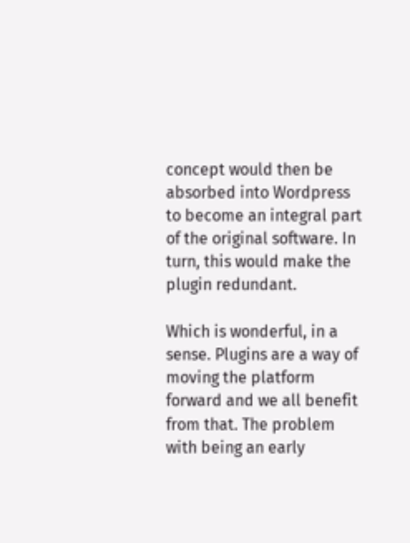concept would then be absorbed into Wordpress to become an integral part of the original software. In turn, this would make the plugin redundant.

Which is wonderful, in a sense. Plugins are a way of moving the platform forward and we all benefit from that. The problem with being an early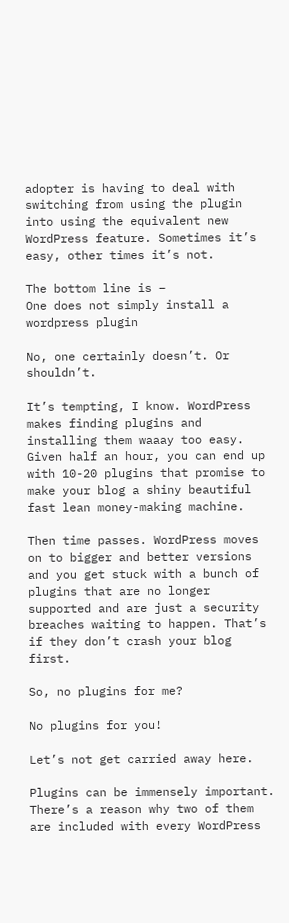adopter is having to deal with switching from using the plugin into using the equivalent new WordPress feature. Sometimes it’s easy, other times it’s not.

The bottom line is –
One does not simply install a wordpress plugin

No, one certainly doesn’t. Or shouldn’t.

It’s tempting, I know. WordPress makes finding plugins and installing them waaay too easy. Given half an hour, you can end up with 10-20 plugins that promise to make your blog a shiny beautiful fast lean money-making machine.

Then time passes. WordPress moves on to bigger and better versions and you get stuck with a bunch of plugins that are no longer supported and are just a security breaches waiting to happen. That’s if they don’t crash your blog first.

So, no plugins for me?

No plugins for you!

Let’s not get carried away here.

Plugins can be immensely important. There’s a reason why two of them are included with every WordPress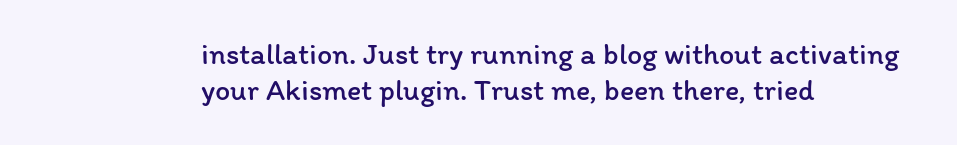installation. Just try running a blog without activating your Akismet plugin. Trust me, been there, tried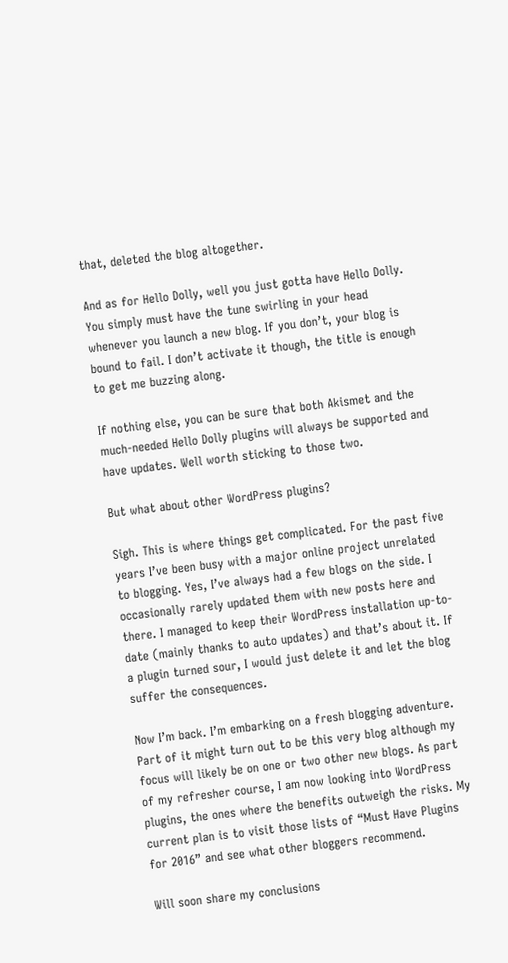that, deleted the blog altogether.

And as for Hello Dolly, well you just gotta have Hello Dolly. You simply must have the tune swirling in your head whenever you launch a new blog. If you don’t, your blog is bound to fail. I don’t activate it though, the title is enough to get me buzzing along.

If nothing else, you can be sure that both Akismet and the much-needed Hello Dolly plugins will always be supported and have updates. Well worth sticking to those two.

But what about other WordPress plugins?

Sigh. This is where things get complicated. For the past five years I’ve been busy with a major online project unrelated to blogging. Yes, I’ve always had a few blogs on the side. I occasionally rarely updated them with new posts here and there. I managed to keep their WordPress installation up-to-date (mainly thanks to auto updates) and that’s about it. If a plugin turned sour, I would just delete it and let the blog suffer the consequences.

Now I’m back. I’m embarking on a fresh blogging adventure. Part of it might turn out to be this very blog although my focus will likely be on one or two other new blogs. As part of my refresher course, I am now looking into WordPress plugins, the ones where the benefits outweigh the risks. My current plan is to visit those lists of “Must Have Plugins for 2016” and see what other bloggers recommend.

Will soon share my conclusions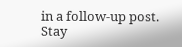in a follow-up post. Stay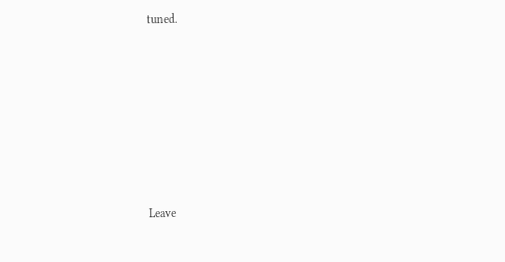tuned.








Leave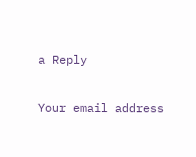a Reply

Your email address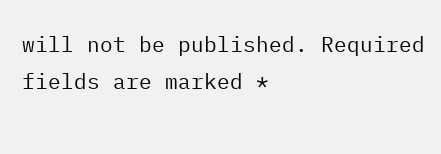will not be published. Required fields are marked *